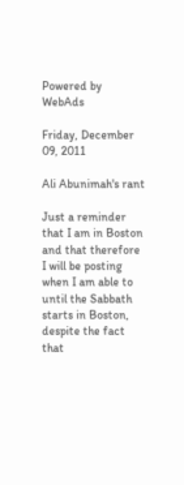Powered by WebAds

Friday, December 09, 2011

Ali Abunimah's rant

Just a reminder that I am in Boston and that therefore I will be posting when I am able to until the Sabbath starts in Boston, despite the fact that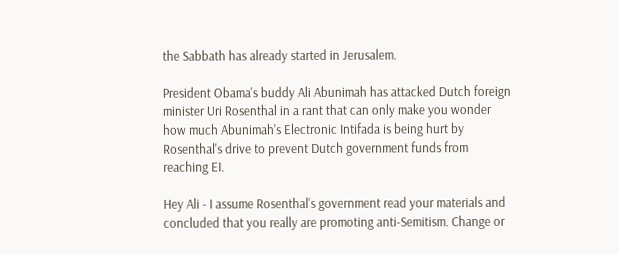the Sabbath has already started in Jerusalem.

President Obama's buddy Ali Abunimah has attacked Dutch foreign minister Uri Rosenthal in a rant that can only make you wonder how much Abunimah's Electronic Intifada is being hurt by Rosenthal's drive to prevent Dutch government funds from reaching EI.

Hey Ali - I assume Rosenthal's government read your materials and concluded that you really are promoting anti-Semitism. Change or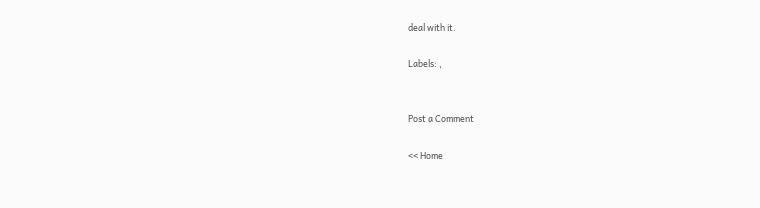deal with it.

Labels: ,


Post a Comment

<< Home